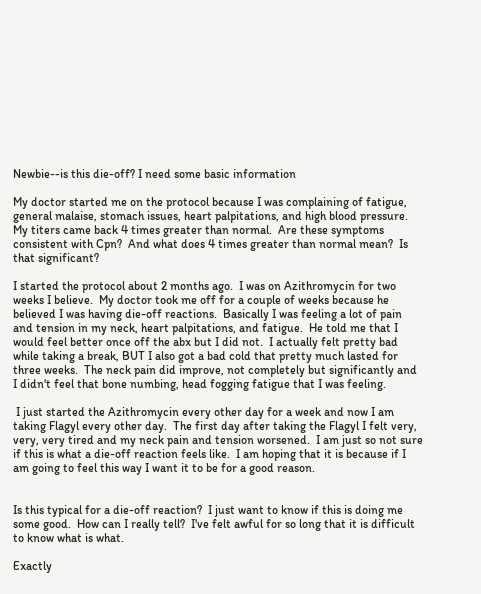Newbie--is this die-off? I need some basic information

My doctor started me on the protocol because I was complaining of fatigue, general malaise, stomach issues, heart palpitations, and high blood pressure.  My titers came back 4 times greater than normal.  Are these symptoms consistent with Cpn?  And what does 4 times greater than normal mean?  Is that significant?

I started the protocol about 2 months ago.  I was on Azithromycin for two weeks I believe.  My doctor took me off for a couple of weeks because he believed I was having die-off reactions.  Basically I was feeling a lot of pain and tension in my neck, heart palpitations, and fatigue.  He told me that I would feel better once off the abx but I did not.  I actually felt pretty bad while taking a break, BUT I also got a bad cold that pretty much lasted for three weeks.  The neck pain did improve, not completely but significantly and I didn't feel that bone numbing, head fogging fatigue that I was feeling.

 I just started the Azithromycin every other day for a week and now I am taking Flagyl every other day.  The first day after taking the Flagyl I felt very, very, very tired and my neck pain and tension worsened.  I am just so not sure if this is what a die-off reaction feels like.  I am hoping that it is because if I am going to feel this way I want it to be for a good reason.


Is this typical for a die-off reaction?  I just want to know if this is doing me some good.  How can I really tell?  I've felt awful for so long that it is difficult to know what is what.

Exactly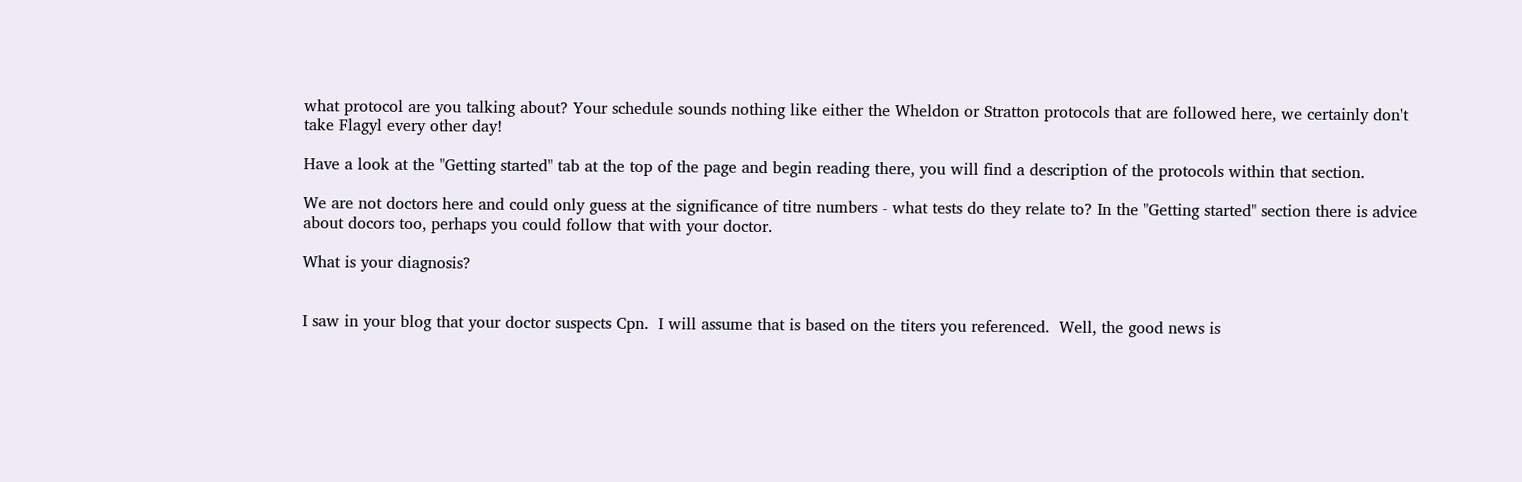what protocol are you talking about? Your schedule sounds nothing like either the Wheldon or Stratton protocols that are followed here, we certainly don't take Flagyl every other day!

Have a look at the "Getting started" tab at the top of the page and begin reading there, you will find a description of the protocols within that section.

We are not doctors here and could only guess at the significance of titre numbers - what tests do they relate to? In the "Getting started" section there is advice about docors too, perhaps you could follow that with your doctor.

What is your diagnosis?


I saw in your blog that your doctor suspects Cpn.  I will assume that is based on the titers you referenced.  Well, the good news is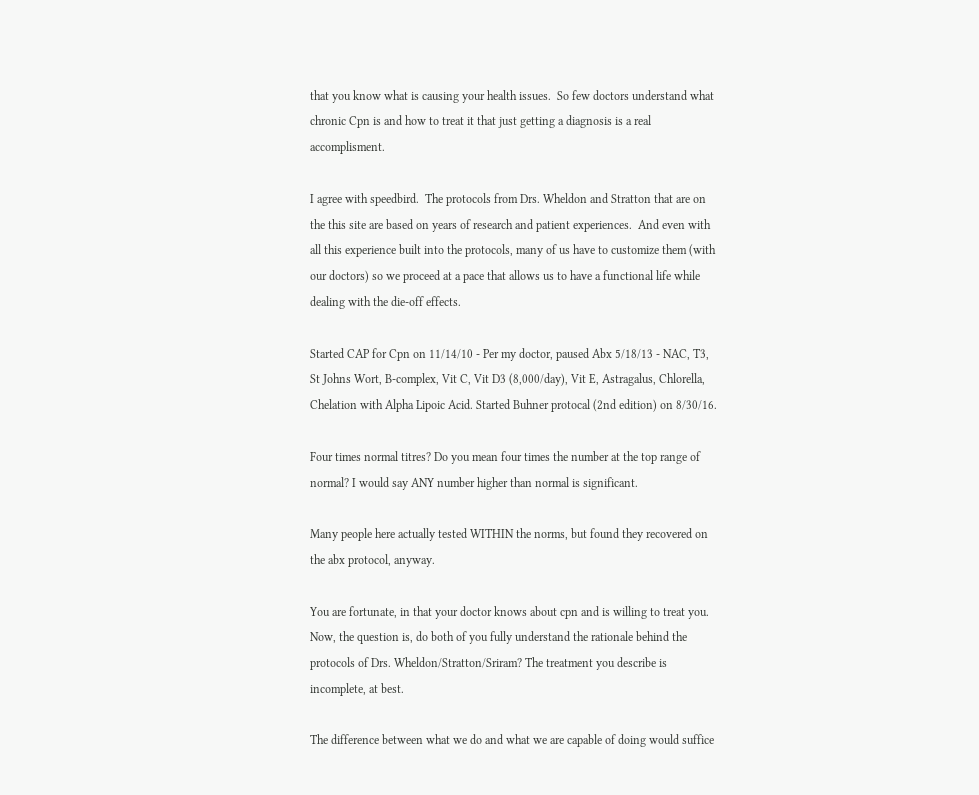that you know what is causing your health issues.  So few doctors understand what chronic Cpn is and how to treat it that just getting a diagnosis is a real accomplisment.

I agree with speedbird.  The protocols from Drs. Wheldon and Stratton that are on the this site are based on years of research and patient experiences.  And even with all this experience built into the protocols, many of us have to customize them (with our doctors) so we proceed at a pace that allows us to have a functional life while dealing with the die-off effects.

Started CAP for Cpn on 11/14/10 - Per my doctor, paused Abx 5/18/13 - NAC, T3, St Johns Wort, B-complex, Vit C, Vit D3 (8,000/day), Vit E, Astragalus, Chlorella, Chelation with Alpha Lipoic Acid. Started Buhner protocal (2nd edition) on 8/30/16.

Four times normal titres? Do you mean four times the number at the top range of normal? I would say ANY number higher than normal is significant.

Many people here actually tested WITHIN the norms, but found they recovered on the abx protocol, anyway.

You are fortunate, in that your doctor knows about cpn and is willing to treat you. Now, the question is, do both of you fully understand the rationale behind the protocols of Drs. Wheldon/Stratton/Sriram? The treatment you describe is incomplete, at best.

The difference between what we do and what we are capable of doing would suffice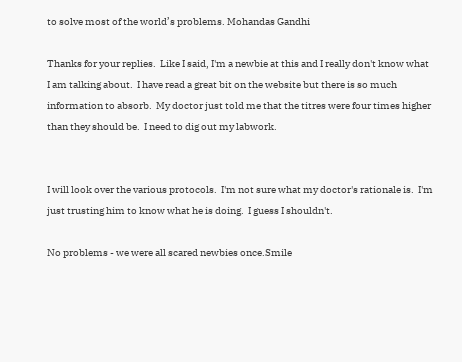to solve most of the world’s problems. Mohandas Gandhi

Thanks for your replies.  Like I said, I'm a newbie at this and I really don't know what I am talking about.  I have read a great bit on the website but there is so much information to absorb.  My doctor just told me that the titres were four times higher than they should be.  I need to dig out my labwork.


I will look over the various protocols.  I'm not sure what my doctor's rationale is.  I'm just trusting him to know what he is doing.  I guess I shouldn't.

No problems - we were all scared newbies once.Smile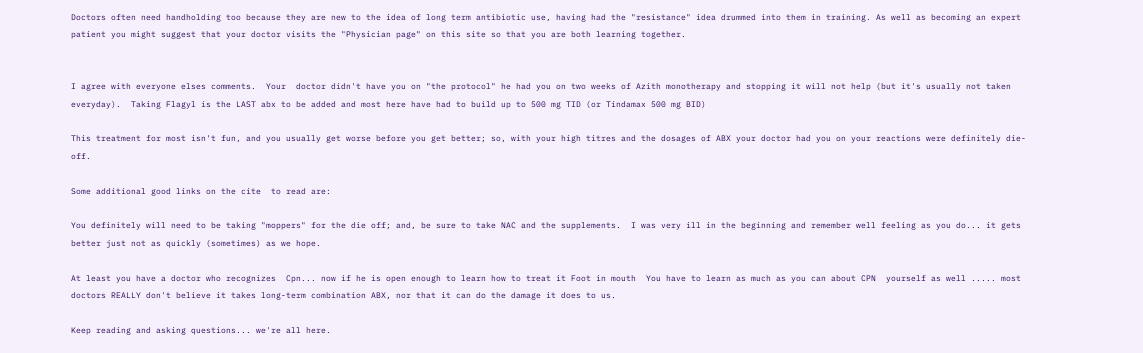Doctors often need handholding too because they are new to the idea of long term antibiotic use, having had the "resistance" idea drummed into them in training. As well as becoming an expert patient you might suggest that your doctor visits the "Physician page" on this site so that you are both learning together.


I agree with everyone elses comments.  Your  doctor didn't have you on "the protocol" he had you on two weeks of Azith monotherapy and stopping it will not help (but it's usually not taken everyday).  Taking Flagyl is the LAST abx to be added and most here have had to build up to 500 mg TID (or Tindamax 500 mg BID)

This treatment for most isn't fun, and you usually get worse before you get better; so, with your high titres and the dosages of ABX your doctor had you on your reactions were definitely die-off.

Some additional good links on the cite  to read are:

You definitely will need to be taking "moppers" for the die off; and, be sure to take NAC and the supplements.  I was very ill in the beginning and remember well feeling as you do... it gets better just not as quickly (sometimes) as we hope.

At least you have a doctor who recognizes  Cpn... now if he is open enough to learn how to treat it Foot in mouth  You have to learn as much as you can about CPN  yourself as well ..... most doctors REALLY don't believe it takes long-term combination ABX, nor that it can do the damage it does to us.

Keep reading and asking questions... we're all here.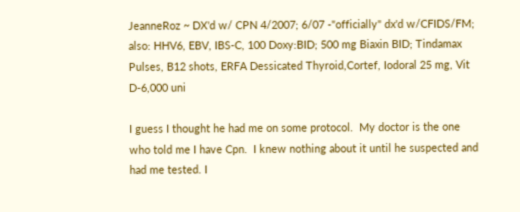JeanneRoz ~ DX'd w/ CPN 4/2007; 6/07 -"officially" dx'd w/CFIDS/FM; also: HHV6, EBV, IBS-C, 100 Doxy:BID; 500 mg Biaxin BID; Tindamax Pulses, B12 shots, ERFA Dessicated Thyroid,Cortef, Iodoral 25 mg, Vit D-6,000 uni

I guess I thought he had me on some protocol.  My doctor is the one who told me I have Cpn.  I knew nothing about it until he suspected and had me tested. I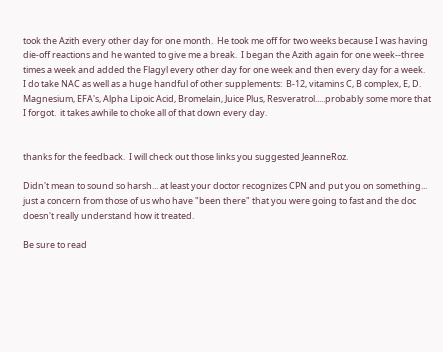took the Azith every other day for one month.  He took me off for two weeks because I was having die-off reactions and he wanted to give me a break.  I began the Azith again for one week--three times a week and added the Flagyl every other day for one week and then every day for a week.  I do take NAC as well as a huge handful of other supplements:  B-12, vitamins C, B complex, E, D.  Magnesium, EFA's, Alpha Lipoic Acid, Bromelain, Juice Plus, Resveratrol.....probably some more that I forgot.  it takes awhile to choke all of that down every day.


thanks for the feedback.  I will check out those links you suggested JeanneRoz.

Didn't mean to sound so harsh... at least your doctor recognizes CPN and put you on something...  just a concern from those of us who have "been there" that you were going to fast and the doc doesn't really understand how it treated.

Be sure to read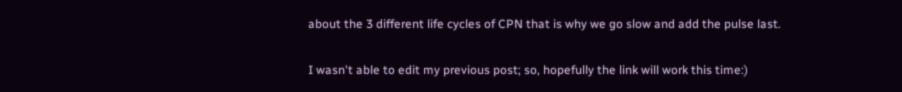about the 3 different life cycles of CPN that is why we go slow and add the pulse last.

I wasn't able to edit my previous post; so, hopefully the link will work this time:)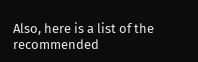Also, here is a list of the recommended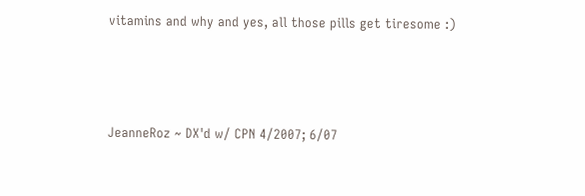vitamins and why and yes, all those pills get tiresome :)




JeanneRoz ~ DX'd w/ CPN 4/2007; 6/07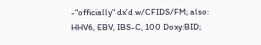-"officially" dx'd w/CFIDS/FM; also: HHV6, EBV, IBS-C, 100 Doxy:BID;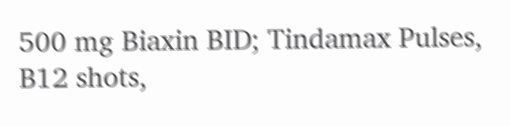500 mg Biaxin BID; Tindamax Pulses, B12 shots,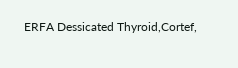ERFA Dessicated Thyroid,Cortef,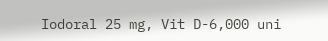Iodoral 25 mg, Vit D-6,000 uni